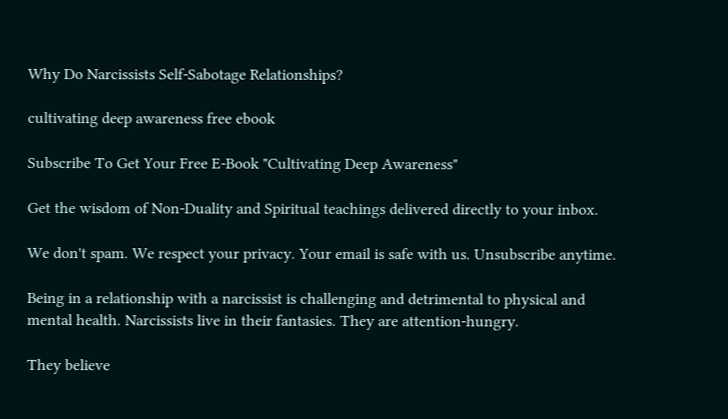Why Do Narcissists Self-Sabotage Relationships?

cultivating deep awareness free ebook

Subscribe To Get Your Free E-Book "Cultivating Deep Awareness"

Get the wisdom of Non-Duality and Spiritual teachings delivered directly to your inbox.

We don't spam. We respect your privacy. Your email is safe with us. Unsubscribe anytime.

Being in a relationship with a narcissist is challenging and detrimental to physical and mental health. Narcissists live in their fantasies. They are attention-hungry.

They believe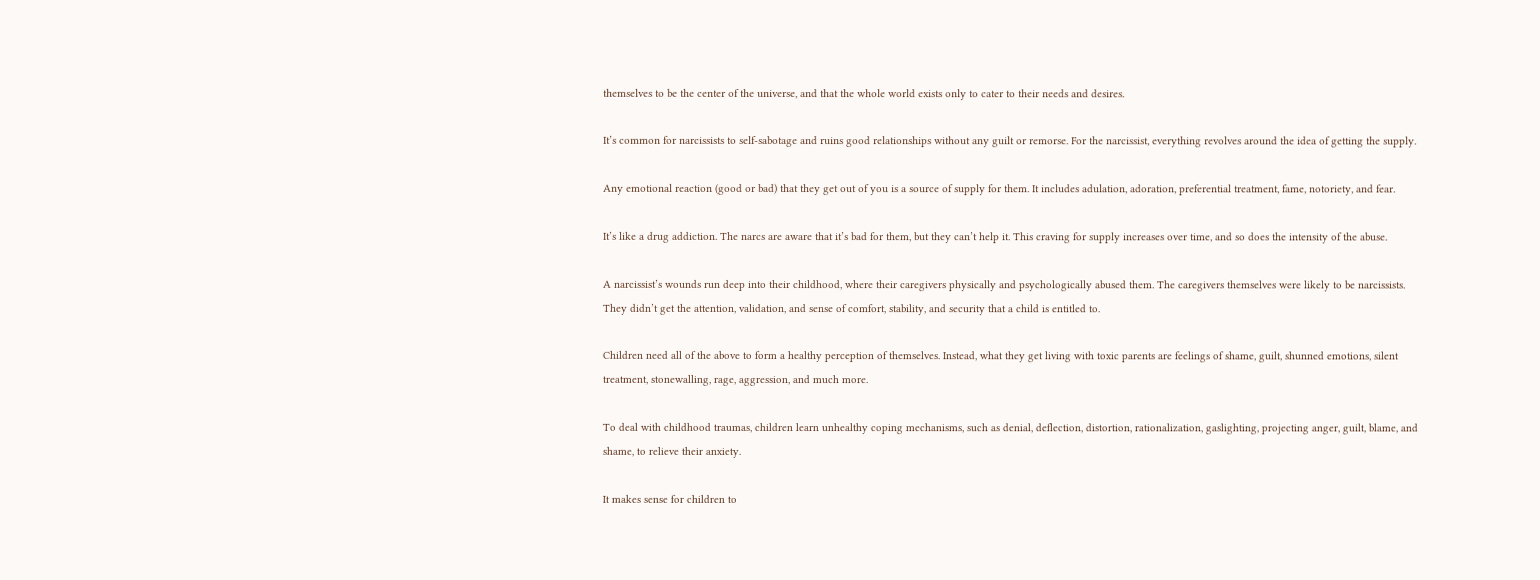themselves to be the center of the universe, and that the whole world exists only to cater to their needs and desires.

It’s common for narcissists to self-sabotage and ruins good relationships without any guilt or remorse. For the narcissist, everything revolves around the idea of getting the supply.

Any emotional reaction (good or bad) that they get out of you is a source of supply for them. It includes adulation, adoration, preferential treatment, fame, notoriety, and fear.

It’s like a drug addiction. The narcs are aware that it’s bad for them, but they can’t help it. This craving for supply increases over time, and so does the intensity of the abuse.

A narcissist’s wounds run deep into their childhood, where their caregivers physically and psychologically abused them. The caregivers themselves were likely to be narcissists. They didn’t get the attention, validation, and sense of comfort, stability, and security that a child is entitled to.

Children need all of the above to form a healthy perception of themselves. Instead, what they get living with toxic parents are feelings of shame, guilt, shunned emotions, silent treatment, stonewalling, rage, aggression, and much more.

To deal with childhood traumas, children learn unhealthy coping mechanisms, such as denial, deflection, distortion, rationalization, gaslighting, projecting anger, guilt, blame, and shame, to relieve their anxiety.

It makes sense for children to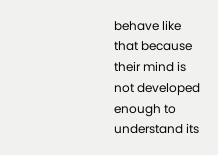behave like that because their mind is not developed enough to understand its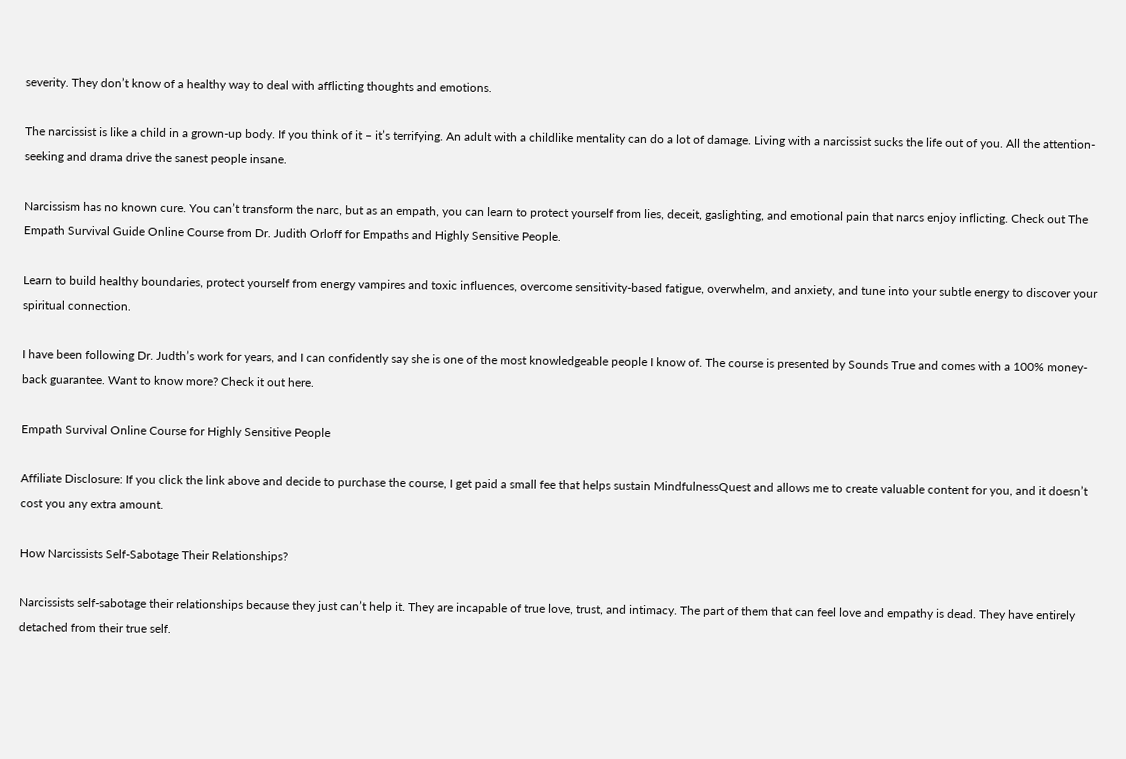severity. They don’t know of a healthy way to deal with afflicting thoughts and emotions.

The narcissist is like a child in a grown-up body. If you think of it – it’s terrifying. An adult with a childlike mentality can do a lot of damage. Living with a narcissist sucks the life out of you. All the attention-seeking and drama drive the sanest people insane.

Narcissism has no known cure. You can’t transform the narc, but as an empath, you can learn to protect yourself from lies, deceit, gaslighting, and emotional pain that narcs enjoy inflicting. Check out The Empath Survival Guide Online Course from Dr. Judith Orloff for Empaths and Highly Sensitive People.

Learn to build healthy boundaries, protect yourself from energy vampires and toxic influences, overcome sensitivity-based fatigue, overwhelm, and anxiety, and tune into your subtle energy to discover your spiritual connection.

I have been following Dr. Judth’s work for years, and I can confidently say she is one of the most knowledgeable people I know of. The course is presented by Sounds True and comes with a 100% money-back guarantee. Want to know more? Check it out here.

Empath Survival Online Course for Highly Sensitive People

Affiliate Disclosure: If you click the link above and decide to purchase the course, I get paid a small fee that helps sustain MindfulnessQuest and allows me to create valuable content for you, and it doesn’t cost you any extra amount.

How Narcissists Self-Sabotage Their Relationships?

Narcissists self-sabotage their relationships because they just can’t help it. They are incapable of true love, trust, and intimacy. The part of them that can feel love and empathy is dead. They have entirely detached from their true self.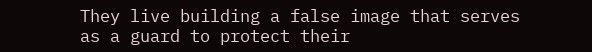They live building a false image that serves as a guard to protect their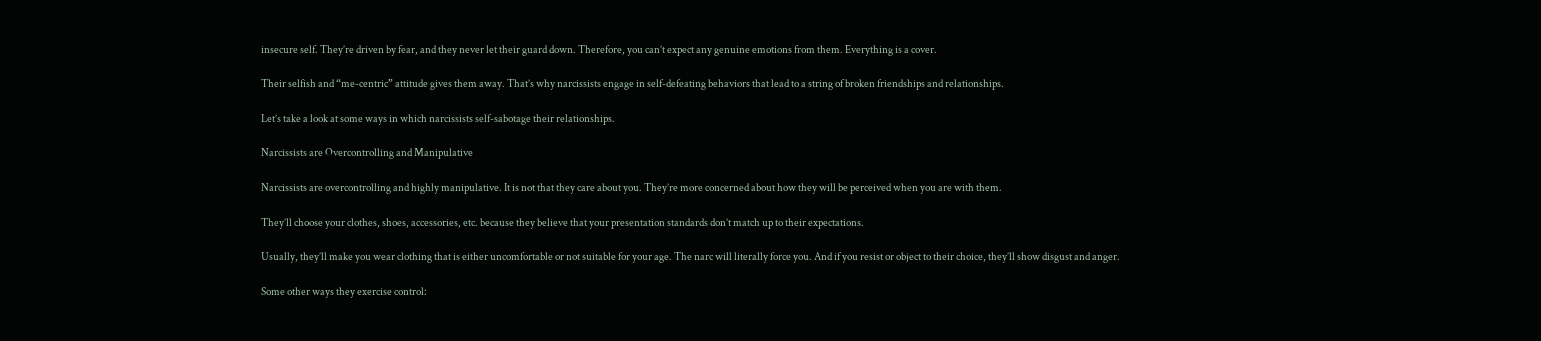insecure self. They’re driven by fear, and they never let their guard down. Therefore, you can’t expect any genuine emotions from them. Everything is a cover.

Their selfish and “me-centric” attitude gives them away. That’s why narcissists engage in self-defeating behaviors that lead to a string of broken friendships and relationships.

Let’s take a look at some ways in which narcissists self-sabotage their relationships.

Narcissists are Overcontrolling and Manipulative

Narcissists are overcontrolling and highly manipulative. It is not that they care about you. They’re more concerned about how they will be perceived when you are with them.

They’ll choose your clothes, shoes, accessories, etc. because they believe that your presentation standards don’t match up to their expectations.

Usually, they’ll make you wear clothing that is either uncomfortable or not suitable for your age. The narc will literally force you. And if you resist or object to their choice, they’ll show disgust and anger.

Some other ways they exercise control: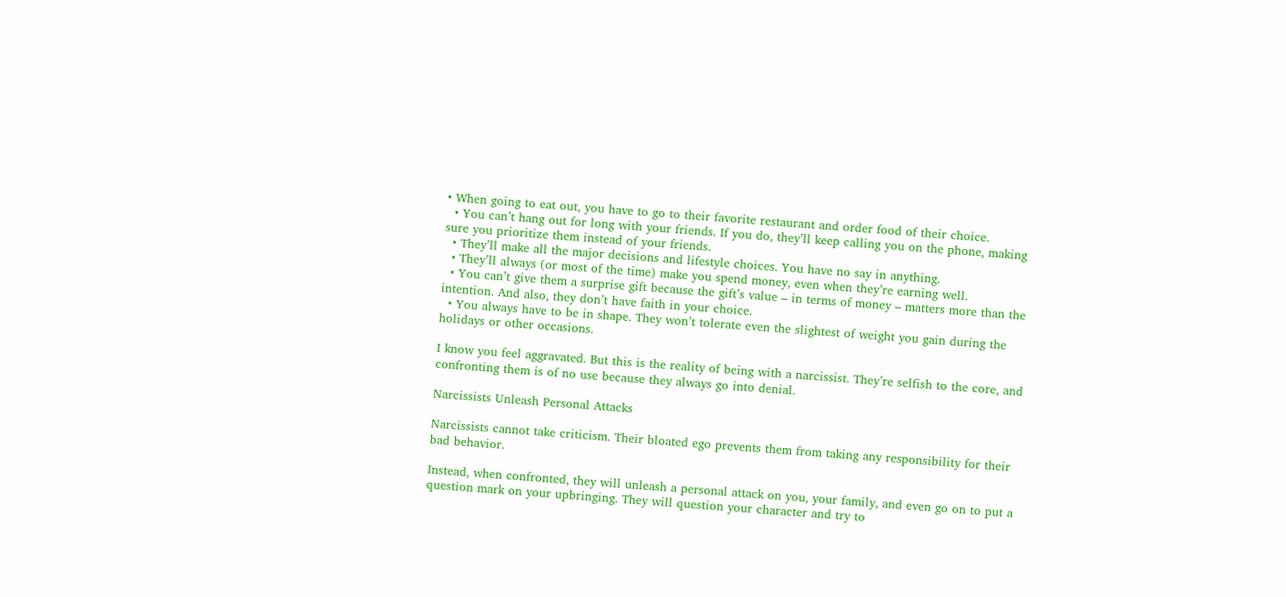• When going to eat out, you have to go to their favorite restaurant and order food of their choice.
  • You can’t hang out for long with your friends. If you do, they’ll keep calling you on the phone, making sure you prioritize them instead of your friends.
  • They’ll make all the major decisions and lifestyle choices. You have no say in anything.
  • They’ll always (or most of the time) make you spend money, even when they’re earning well.
  • You can’t give them a surprise gift because the gift’s value – in terms of money – matters more than the intention. And also, they don’t have faith in your choice.
  • You always have to be in shape. They won’t tolerate even the slightest of weight you gain during the holidays or other occasions.

I know you feel aggravated. But this is the reality of being with a narcissist. They’re selfish to the core, and confronting them is of no use because they always go into denial.

Narcissists Unleash Personal Attacks

Narcissists cannot take criticism. Their bloated ego prevents them from taking any responsibility for their bad behavior.

Instead, when confronted, they will unleash a personal attack on you, your family, and even go on to put a question mark on your upbringing. They will question your character and try to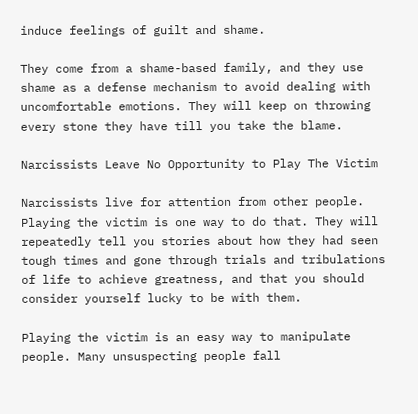induce feelings of guilt and shame.

They come from a shame-based family, and they use shame as a defense mechanism to avoid dealing with uncomfortable emotions. They will keep on throwing every stone they have till you take the blame.

Narcissists Leave No Opportunity to Play The Victim

Narcissists live for attention from other people. Playing the victim is one way to do that. They will repeatedly tell you stories about how they had seen tough times and gone through trials and tribulations of life to achieve greatness, and that you should consider yourself lucky to be with them.

Playing the victim is an easy way to manipulate people. Many unsuspecting people fall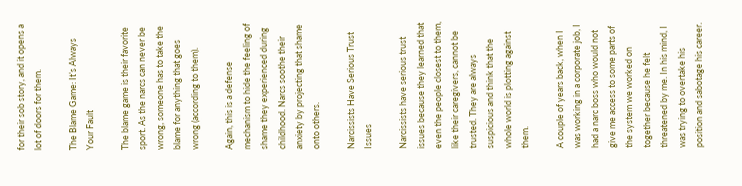for their sob story, and it opens a lot of doors for them.

The Blame Game: It’s Always Your Fault

The blame game is their favorite sport. As the narcs can never be wrong, someone has to take the blame for anything that goes wrong (according to them).

Again, this is a defense mechanism to hide the feeling of shame they experienced during childhood. Narcs soothe their anxiety by projecting that shame onto others.

Narcissists Have Serious Trust Issues

Narcissists have serious trust issues because they learned that even the people closest to them, like their caregivers, cannot be trusted. They are always suspicious and think that the whole world is plotting against them.

A couple of years back, when I was working in a corporate job, I had a narc boss who would not give me access to some parts of the system we worked on together because he felt threatened by me. In his mind, I was trying to overtake his position and sabotage his career.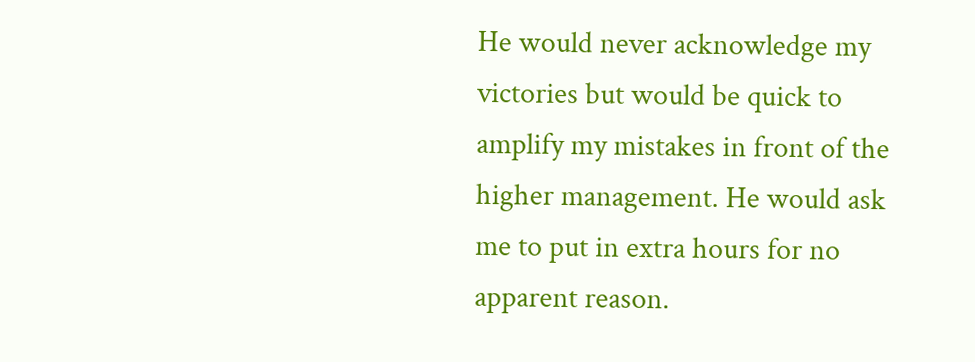He would never acknowledge my victories but would be quick to amplify my mistakes in front of the higher management. He would ask me to put in extra hours for no apparent reason.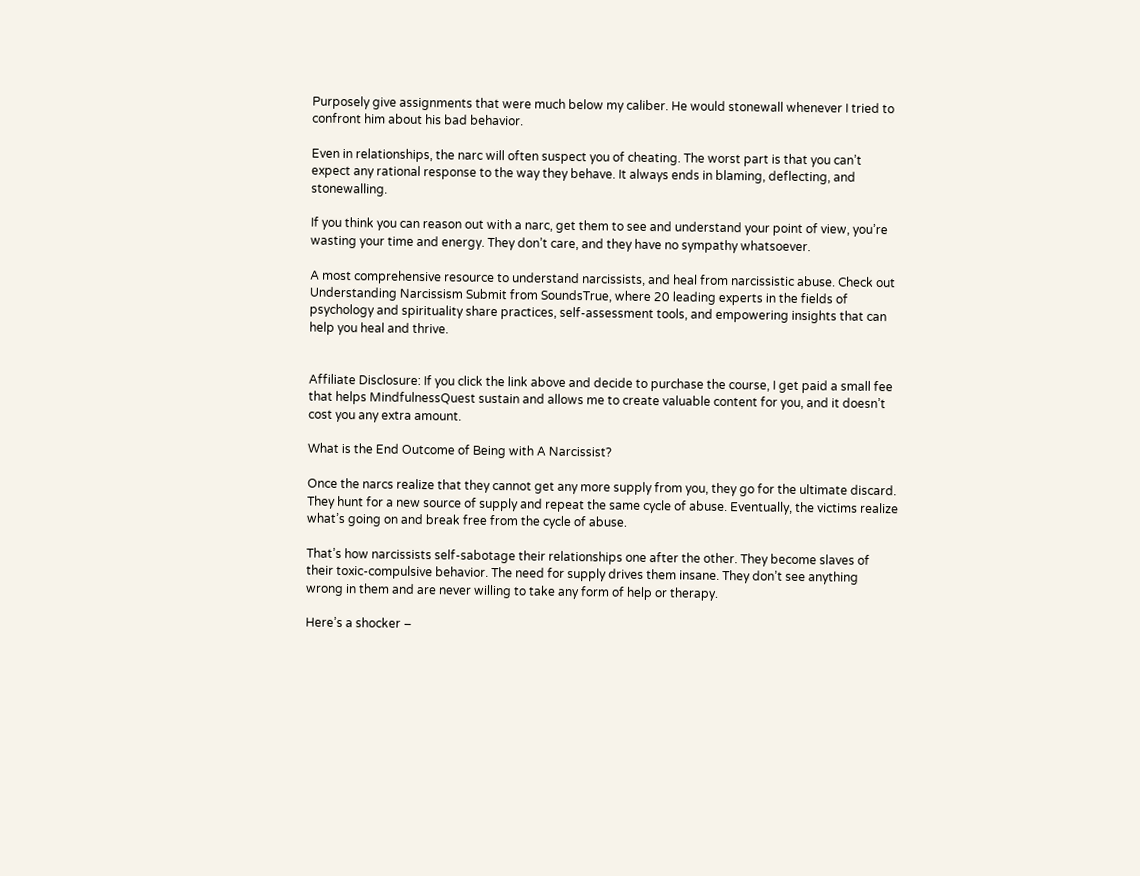Purposely give assignments that were much below my caliber. He would stonewall whenever I tried to confront him about his bad behavior.

Even in relationships, the narc will often suspect you of cheating. The worst part is that you can’t expect any rational response to the way they behave. It always ends in blaming, deflecting, and stonewalling.

If you think you can reason out with a narc, get them to see and understand your point of view, you’re wasting your time and energy. They don’t care, and they have no sympathy whatsoever.

A most comprehensive resource to understand narcissists, and heal from narcissistic abuse. Check out Understanding Narcissism Submit from SoundsTrue, where 20 leading experts in the fields of psychology and spirituality share practices, self-assessment tools, and empowering insights that can help you heal and thrive.


Affiliate Disclosure: If you click the link above and decide to purchase the course, I get paid a small fee that helps MindfulnessQuest sustain and allows me to create valuable content for you, and it doesn’t cost you any extra amount.

What is the End Outcome of Being with A Narcissist?

Once the narcs realize that they cannot get any more supply from you, they go for the ultimate discard. They hunt for a new source of supply and repeat the same cycle of abuse. Eventually, the victims realize what’s going on and break free from the cycle of abuse.

That’s how narcissists self-sabotage their relationships one after the other. They become slaves of their toxic-compulsive behavior. The need for supply drives them insane. They don’t see anything wrong in them and are never willing to take any form of help or therapy.

Here’s a shocker –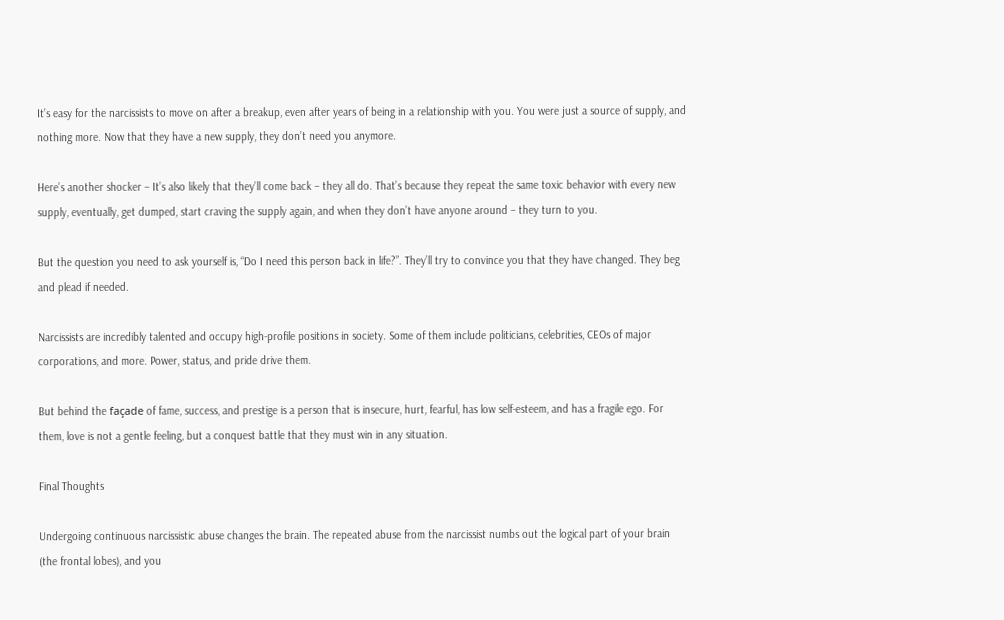It’s easy for the narcissists to move on after a breakup, even after years of being in a relationship with you. You were just a source of supply, and nothing more. Now that they have a new supply, they don’t need you anymore.

Here’s another shocker – It’s also likely that they’ll come back – they all do. That’s because they repeat the same toxic behavior with every new supply, eventually, get dumped, start craving the supply again, and when they don’t have anyone around – they turn to you.

But the question you need to ask yourself is, “Do I need this person back in life?”. They’ll try to convince you that they have changed. They beg and plead if needed.

Narcissists are incredibly talented and occupy high-profile positions in society. Some of them include politicians, celebrities, CEOs of major corporations, and more. Power, status, and pride drive them.

But behind the façade of fame, success, and prestige is a person that is insecure, hurt, fearful, has low self-esteem, and has a fragile ego. For them, love is not a gentle feeling, but a conquest battle that they must win in any situation.

Final Thoughts

Undergoing continuous narcissistic abuse changes the brain. The repeated abuse from the narcissist numbs out the logical part of your brain (the frontal lobes), and you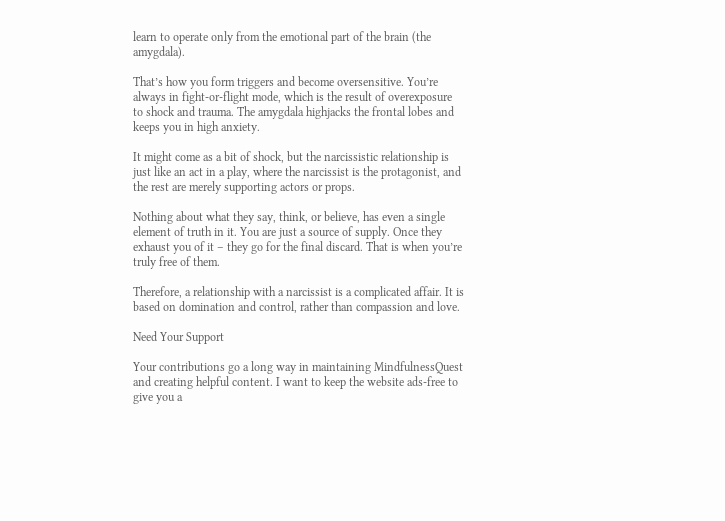learn to operate only from the emotional part of the brain (the amygdala).

That’s how you form triggers and become oversensitive. You’re always in fight-or-flight mode, which is the result of overexposure to shock and trauma. The amygdala highjacks the frontal lobes and keeps you in high anxiety.

It might come as a bit of shock, but the narcissistic relationship is just like an act in a play, where the narcissist is the protagonist, and the rest are merely supporting actors or props.

Nothing about what they say, think, or believe, has even a single element of truth in it. You are just a source of supply. Once they exhaust you of it – they go for the final discard. That is when you’re truly free of them.

Therefore, a relationship with a narcissist is a complicated affair. It is based on domination and control, rather than compassion and love.

Need Your Support

Your contributions go a long way in maintaining MindfulnessQuest and creating helpful content. I want to keep the website ads-free to give you a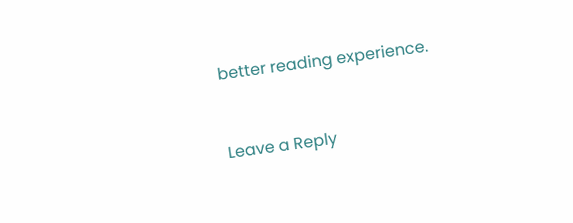better reading experience.


Leave a Reply